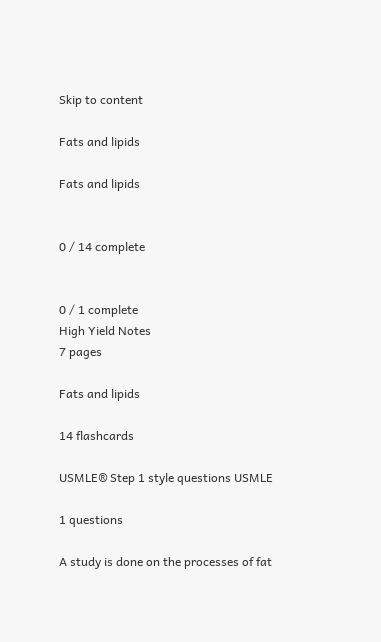Skip to content

Fats and lipids

Fats and lipids


0 / 14 complete


0 / 1 complete
High Yield Notes
7 pages

Fats and lipids

14 flashcards

USMLE® Step 1 style questions USMLE

1 questions

A study is done on the processes of fat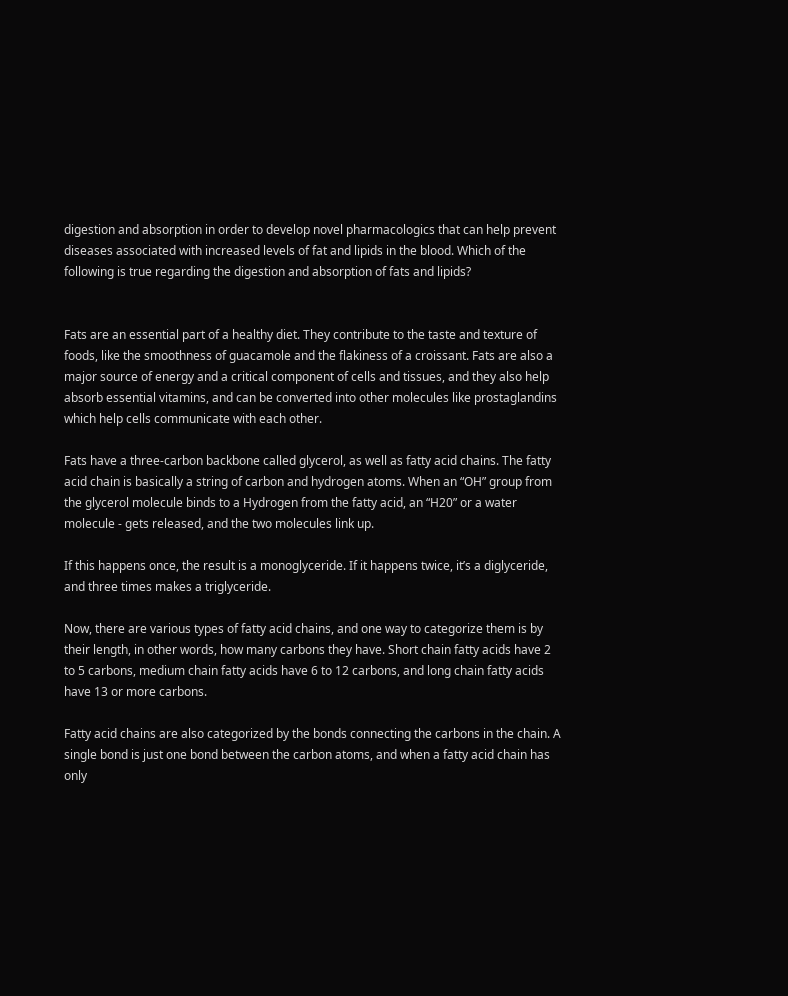digestion and absorption in order to develop novel pharmacologics that can help prevent diseases associated with increased levels of fat and lipids in the blood. Which of the following is true regarding the digestion and absorption of fats and lipids?


Fats are an essential part of a healthy diet. They contribute to the taste and texture of foods, like the smoothness of guacamole and the flakiness of a croissant. Fats are also a major source of energy and a critical component of cells and tissues, and they also help absorb essential vitamins, and can be converted into other molecules like prostaglandins which help cells communicate with each other.

Fats have a three-carbon backbone called glycerol, as well as fatty acid chains. The fatty acid chain is basically a string of carbon and hydrogen atoms. When an “OH” group from the glycerol molecule binds to a Hydrogen from the fatty acid, an “H20” or a water molecule - gets released, and the two molecules link up.

If this happens once, the result is a monoglyceride. If it happens twice, it’s a diglyceride, and three times makes a triglyceride.

Now, there are various types of fatty acid chains, and one way to categorize them is by their length, in other words, how many carbons they have. Short chain fatty acids have 2 to 5 carbons, medium chain fatty acids have 6 to 12 carbons, and long chain fatty acids have 13 or more carbons.

Fatty acid chains are also categorized by the bonds connecting the carbons in the chain. A single bond is just one bond between the carbon atoms, and when a fatty acid chain has only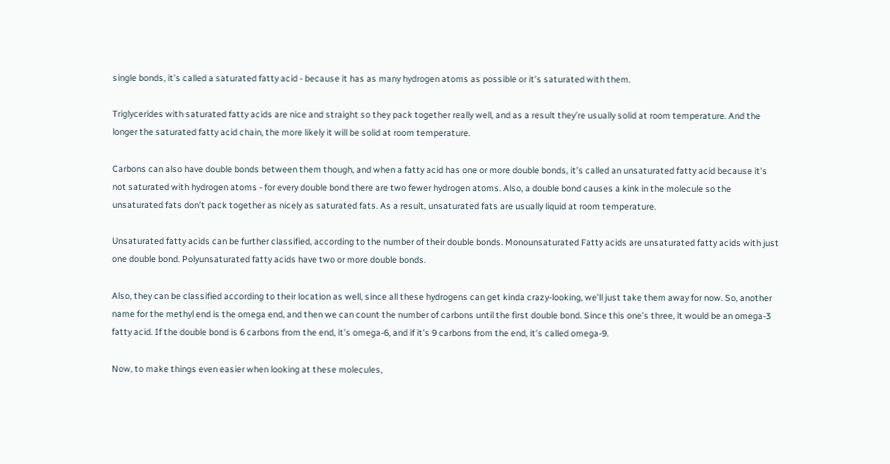single bonds, it’s called a saturated fatty acid - because it has as many hydrogen atoms as possible or it’s saturated with them.

Triglycerides with saturated fatty acids are nice and straight so they pack together really well, and as a result they’re usually solid at room temperature. And the longer the saturated fatty acid chain, the more likely it will be solid at room temperature.

Carbons can also have double bonds between them though, and when a fatty acid has one or more double bonds, it’s called an unsaturated fatty acid because it’s not saturated with hydrogen atoms - for every double bond there are two fewer hydrogen atoms. Also, a double bond causes a kink in the molecule so the unsaturated fats don’t pack together as nicely as saturated fats. As a result, unsaturated fats are usually liquid at room temperature.

Unsaturated fatty acids can be further classified, according to the number of their double bonds. Monounsaturated Fatty acids are unsaturated fatty acids with just one double bond. Polyunsaturated fatty acids have two or more double bonds.

Also, they can be classified according to their location as well, since all these hydrogens can get kinda crazy-looking, we’ll just take them away for now. So, another name for the methyl end is the omega end, and then we can count the number of carbons until the first double bond. Since this one’s three, it would be an omega-3 fatty acid. If the double bond is 6 carbons from the end, it’s omega-6, and if it’s 9 carbons from the end, it’s called omega-9.

Now, to make things even easier when looking at these molecules,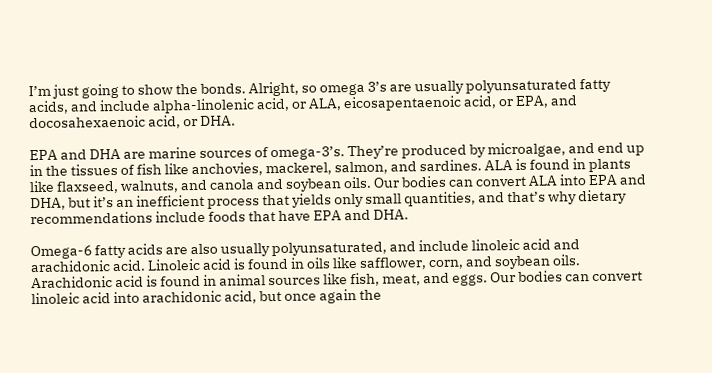I’m just going to show the bonds. Alright, so omega 3’s are usually polyunsaturated fatty acids, and include alpha-linolenic acid, or ALA, eicosapentaenoic acid, or EPA, and docosahexaenoic acid, or DHA.

EPA and DHA are marine sources of omega-3’s. They’re produced by microalgae, and end up in the tissues of fish like anchovies, mackerel, salmon, and sardines. ALA is found in plants like flaxseed, walnuts, and canola and soybean oils. Our bodies can convert ALA into EPA and DHA, but it’s an inefficient process that yields only small quantities, and that’s why dietary recommendations include foods that have EPA and DHA.

Omega-6 fatty acids are also usually polyunsaturated, and include linoleic acid and arachidonic acid. Linoleic acid is found in oils like safflower, corn, and soybean oils. Arachidonic acid is found in animal sources like fish, meat, and eggs. Our bodies can convert linoleic acid into arachidonic acid, but once again the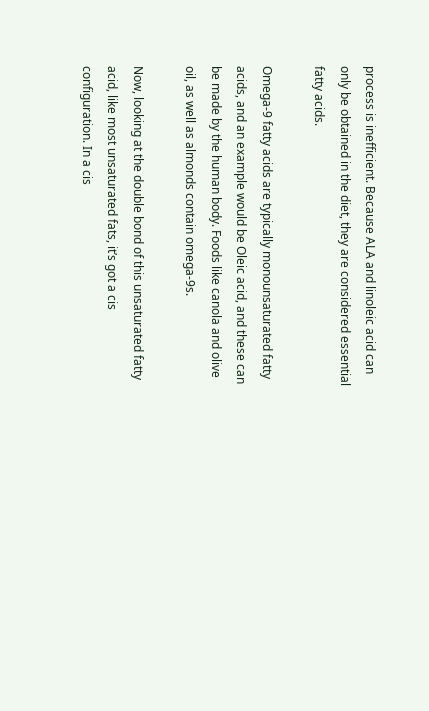process is inefficient. Because ALA and linoleic acid can only be obtained in the diet, they are considered essential fatty acids.

Omega-9 fatty acids are typically monounsaturated fatty acids, and an example would be Oleic acid, and these can be made by the human body. Foods like canola and olive oil, as well as almonds contain omega-9s.

Now, looking at the double bond of this unsaturated fatty acid, like most unsaturated fats, it’s got a cis configuration. In a cis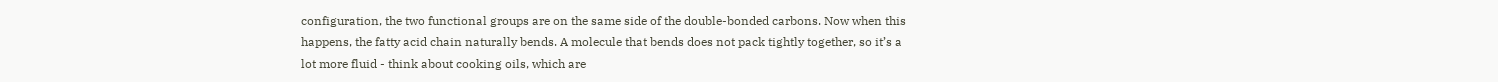configuration, the two functional groups are on the same side of the double-bonded carbons. Now when this happens, the fatty acid chain naturally bends. A molecule that bends does not pack tightly together, so it’s a lot more fluid - think about cooking oils, which are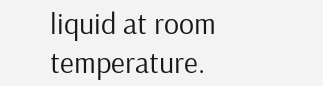liquid at room temperature.